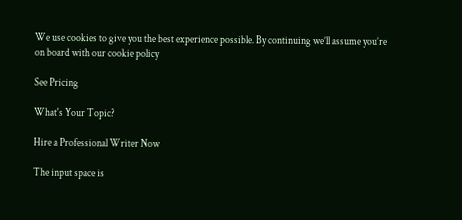We use cookies to give you the best experience possible. By continuing we’ll assume you’re on board with our cookie policy

See Pricing

What's Your Topic?

Hire a Professional Writer Now

The input space is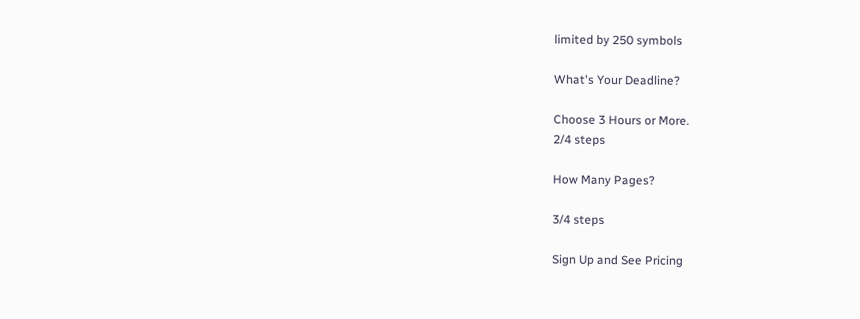limited by 250 symbols

What's Your Deadline?

Choose 3 Hours or More.
2/4 steps

How Many Pages?

3/4 steps

Sign Up and See Pricing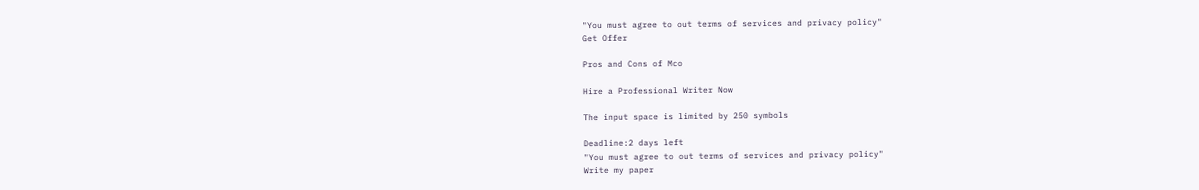"You must agree to out terms of services and privacy policy"
Get Offer

Pros and Cons of Mco

Hire a Professional Writer Now

The input space is limited by 250 symbols

Deadline:2 days left
"You must agree to out terms of services and privacy policy"
Write my paper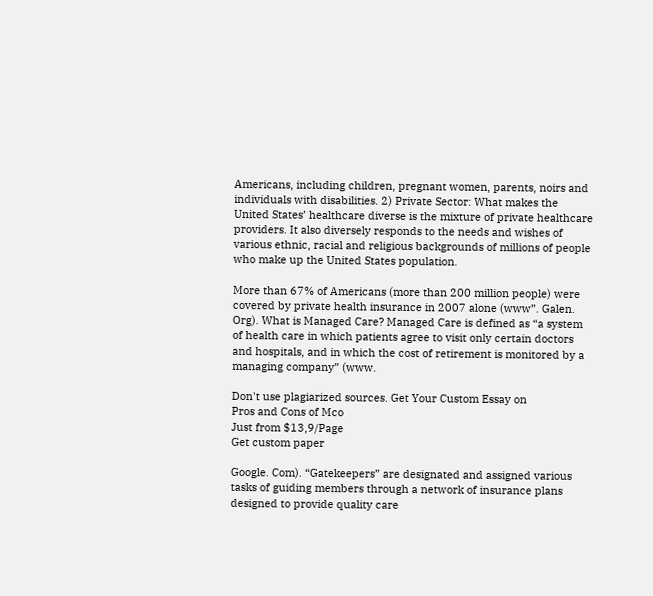Americans, including children, pregnant women, parents, noirs and individuals with disabilities. 2) Private Sector: What makes the United States’ healthcare diverse is the mixture of private healthcare providers. It also diversely responds to the needs and wishes of various ethnic, racial and religious backgrounds of millions of people who make up the United States population.

More than 67% of Americans (more than 200 million people) were covered by private health insurance in 2007 alone (www”. Galen. Org). What is Managed Care? Managed Care is defined as “a system of health care in which patients agree to visit only certain doctors and hospitals, and in which the cost of retirement is monitored by a managing company” (www.

Don't use plagiarized sources. Get Your Custom Essay on
Pros and Cons of Mco
Just from $13,9/Page
Get custom paper

Google. Com). “Gatekeepers” are designated and assigned various tasks of guiding members through a network of insurance plans designed to provide quality care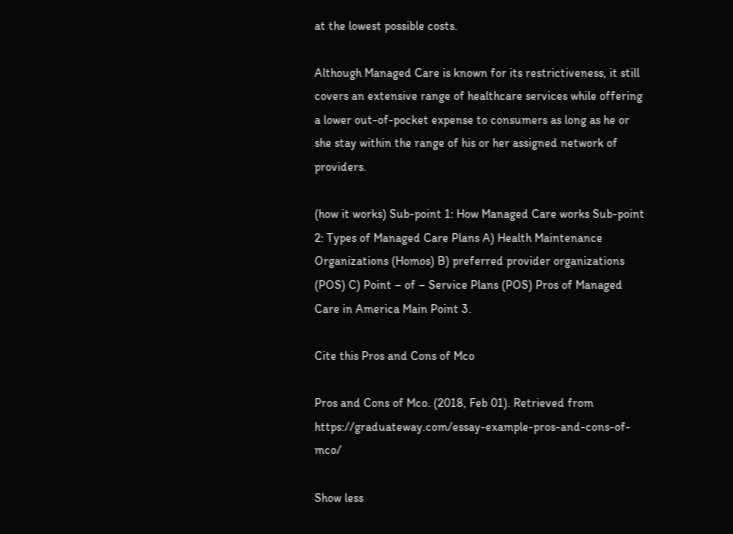at the lowest possible costs.

Although Managed Care is known for its restrictiveness, it still covers an extensive range of healthcare services while offering a lower out-of-pocket expense to consumers as long as he or she stay within the range of his or her assigned network of providers.

(how it works) Sub-point 1: How Managed Care works Sub-point 2: Types of Managed Care Plans A) Health Maintenance Organizations (Homos) B) preferred provider organizations (POS) C) Point – of – Service Plans (POS) Pros of Managed Care in America Main Point 3.

Cite this Pros and Cons of Mco

Pros and Cons of Mco. (2018, Feb 01). Retrieved from https://graduateway.com/essay-example-pros-and-cons-of-mco/

Show less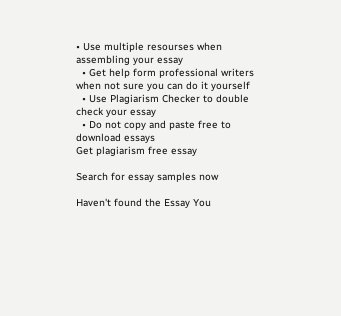• Use multiple resourses when assembling your essay
  • Get help form professional writers when not sure you can do it yourself
  • Use Plagiarism Checker to double check your essay
  • Do not copy and paste free to download essays
Get plagiarism free essay

Search for essay samples now

Haven't found the Essay You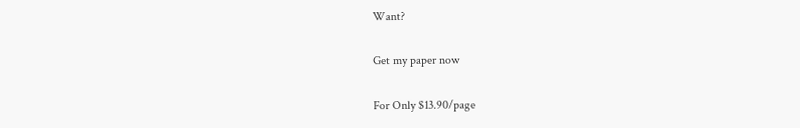Want?

Get my paper now

For Only $13.90/page